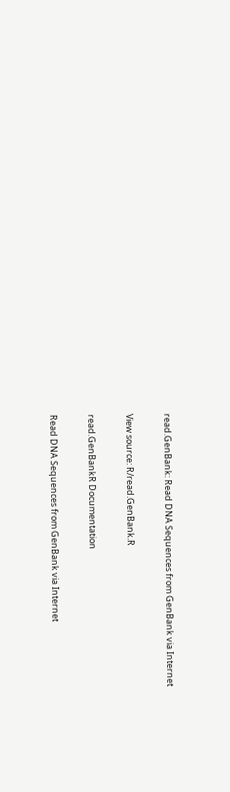read.GenBank: Read DNA Sequences from GenBank via Internet

View source: R/read.GenBank.R

read.GenBankR Documentation

Read DNA Sequences from GenBank via Internet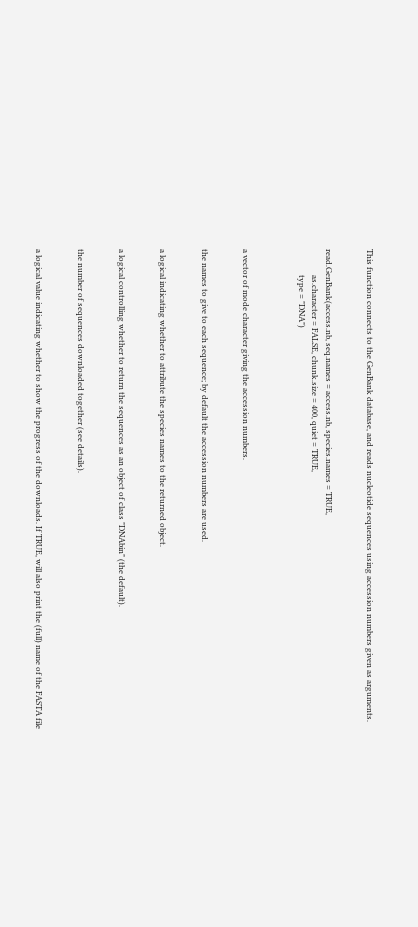This function connects to the GenBank database, and reads nucleotide sequences using accession numbers given as arguments.


read.GenBank(access.nb, seq.names = access.nb, species.names = TRUE,
             as.character = FALSE, chunk.size = 400, quiet = TRUE,
             type = "DNA")



a vector of mode character giving the accession numbers.


the names to give to each sequence; by default the accession numbers are used.


a logical indicating whether to attribute the species names to the returned object.


a logical controlling whether to return the sequences as an object of class "DNAbin" (the default).


the number of sequences downloaded together (see details).


a logical value indicating whether to show the progress of the downloads. If TRUE, will also print the (full) name of the FASTA file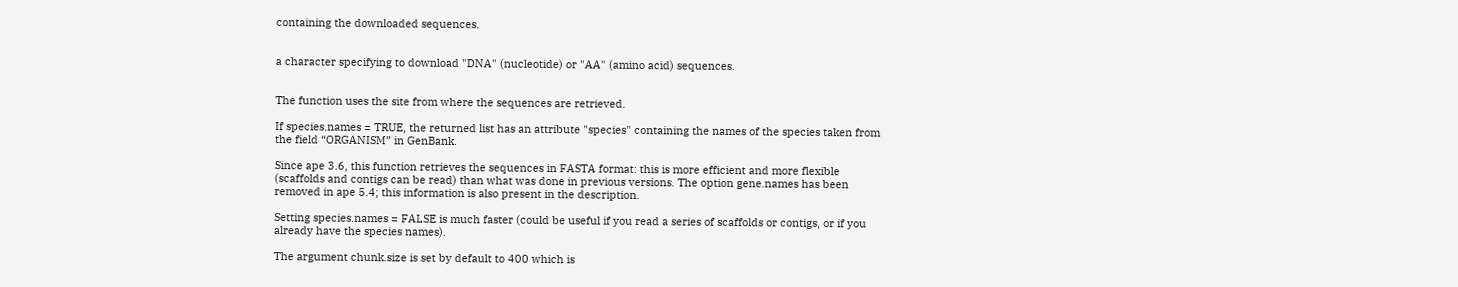containing the downloaded sequences.


a character specifying to download "DNA" (nucleotide) or "AA" (amino acid) sequences.


The function uses the site from where the sequences are retrieved.

If species.names = TRUE, the returned list has an attribute "species" containing the names of the species taken from the field “ORGANISM” in GenBank.

Since ape 3.6, this function retrieves the sequences in FASTA format: this is more efficient and more flexible (scaffolds and contigs can be read) than what was done in previous versions. The option gene.names has been removed in ape 5.4; this information is also present in the description.

Setting species.names = FALSE is much faster (could be useful if you read a series of scaffolds or contigs, or if you already have the species names).

The argument chunk.size is set by default to 400 which is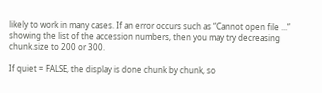likely to work in many cases. If an error occurs such as “Cannot open file ...” showing the list of the accession numbers, then you may try decreasing chunk.size to 200 or 300.

If quiet = FALSE, the display is done chunk by chunk, so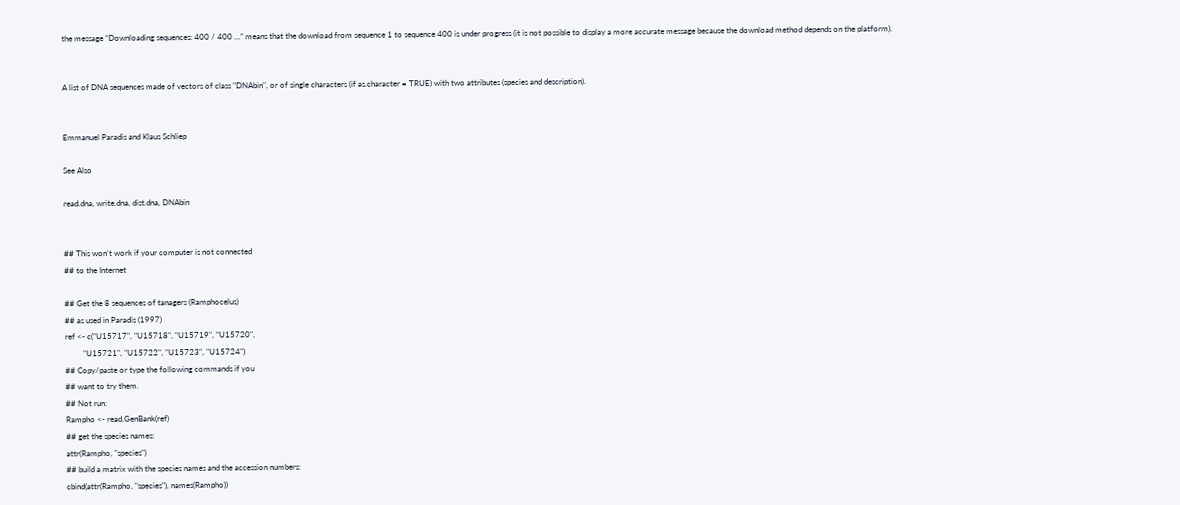the message “Downloading sequences: 400 / 400 ...” means that the download from sequence 1 to sequence 400 is under progress (it is not possible to display a more accurate message because the download method depends on the platform).


A list of DNA sequences made of vectors of class "DNAbin", or of single characters (if as.character = TRUE) with two attributes (species and description).


Emmanuel Paradis and Klaus Schliep

See Also

read.dna, write.dna, dist.dna, DNAbin


## This won't work if your computer is not connected
## to the Internet

## Get the 8 sequences of tanagers (Ramphocelus)
## as used in Paradis (1997)
ref <- c("U15717", "U15718", "U15719", "U15720",
         "U15721", "U15722", "U15723", "U15724")
## Copy/paste or type the following commands if you
## want to try them.
## Not run:
Rampho <- read.GenBank(ref)
## get the species names:
attr(Rampho, "species")
## build a matrix with the species names and the accession numbers:
cbind(attr(Rampho, "species"), names(Rampho))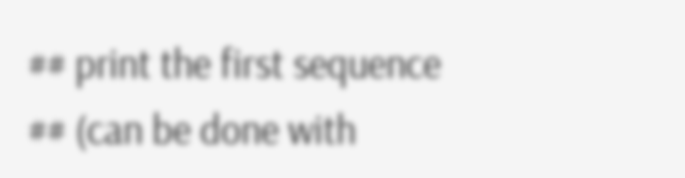## print the first sequence
## (can be done with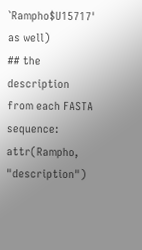`Rampho$U15717' as well)
## the description from each FASTA sequence:
attr(Rampho, "description")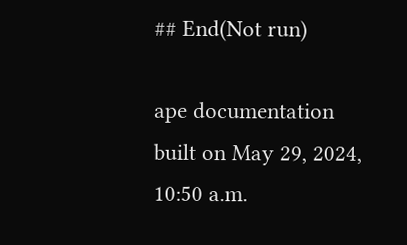## End(Not run)

ape documentation built on May 29, 2024, 10:50 a.m.